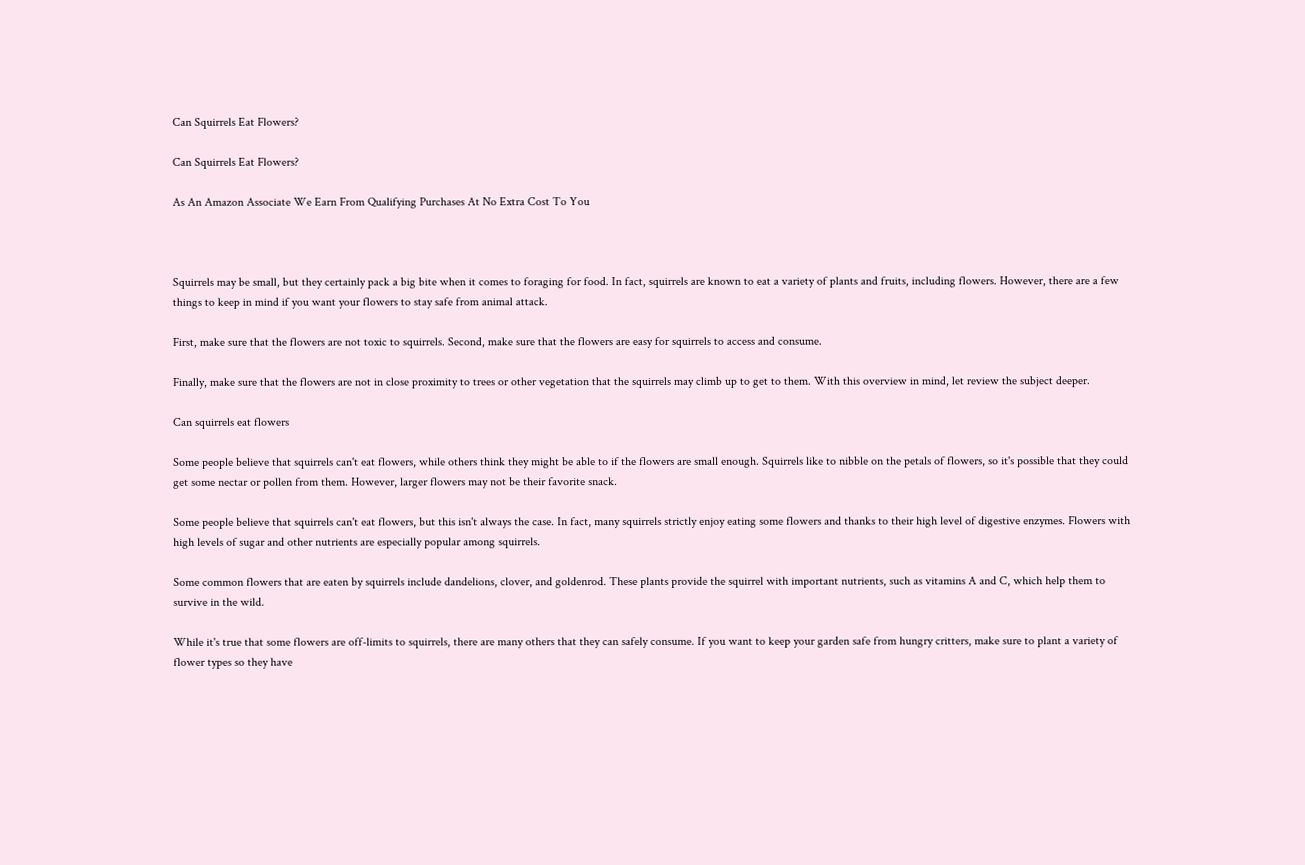Can Squirrels Eat Flowers?

Can Squirrels Eat Flowers?

As An Amazon Associate We Earn From Qualifying Purchases At No Extra Cost To You



Squirrels may be small, but they certainly pack a big bite when it comes to foraging for food. In fact, squirrels are known to eat a variety of plants and fruits, including flowers. However, there are a few things to keep in mind if you want your flowers to stay safe from animal attack.

First, make sure that the flowers are not toxic to squirrels. Second, make sure that the flowers are easy for squirrels to access and consume.

Finally, make sure that the flowers are not in close proximity to trees or other vegetation that the squirrels may climb up to get to them. With this overview in mind, let review the subject deeper.

Can squirrels eat flowers

Some people believe that squirrels can't eat flowers, while others think they might be able to if the flowers are small enough. Squirrels like to nibble on the petals of flowers, so it's possible that they could get some nectar or pollen from them. However, larger flowers may not be their favorite snack.

Some people believe that squirrels can't eat flowers, but this isn't always the case. In fact, many squirrels strictly enjoy eating some flowers and thanks to their high level of digestive enzymes. Flowers with high levels of sugar and other nutrients are especially popular among squirrels.

Some common flowers that are eaten by squirrels include dandelions, clover, and goldenrod. These plants provide the squirrel with important nutrients, such as vitamins A and C, which help them to survive in the wild.

While it's true that some flowers are off-limits to squirrels, there are many others that they can safely consume. If you want to keep your garden safe from hungry critters, make sure to plant a variety of flower types so they have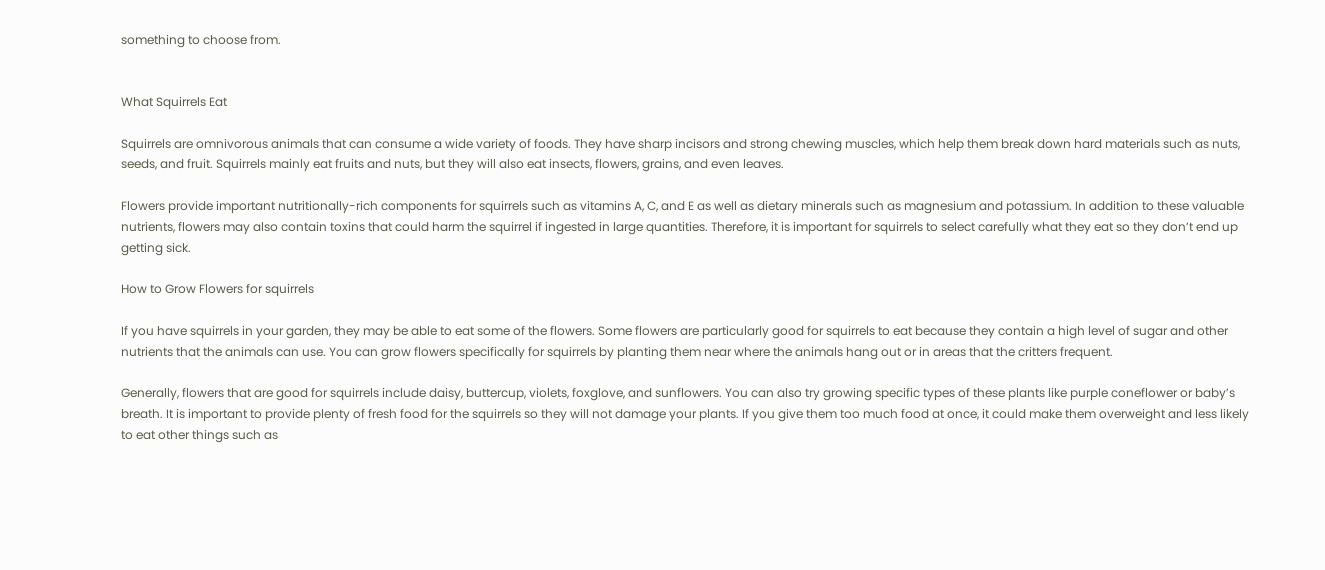something to choose from.


What Squirrels Eat

Squirrels are omnivorous animals that can consume a wide variety of foods. They have sharp incisors and strong chewing muscles, which help them break down hard materials such as nuts, seeds, and fruit. Squirrels mainly eat fruits and nuts, but they will also eat insects, flowers, grains, and even leaves.

Flowers provide important nutritionally-rich components for squirrels such as vitamins A, C, and E as well as dietary minerals such as magnesium and potassium. In addition to these valuable nutrients, flowers may also contain toxins that could harm the squirrel if ingested in large quantities. Therefore, it is important for squirrels to select carefully what they eat so they don’t end up getting sick.

How to Grow Flowers for squirrels

If you have squirrels in your garden, they may be able to eat some of the flowers. Some flowers are particularly good for squirrels to eat because they contain a high level of sugar and other nutrients that the animals can use. You can grow flowers specifically for squirrels by planting them near where the animals hang out or in areas that the critters frequent.

Generally, flowers that are good for squirrels include daisy, buttercup, violets, foxglove, and sunflowers. You can also try growing specific types of these plants like purple coneflower or baby’s breath. It is important to provide plenty of fresh food for the squirrels so they will not damage your plants. If you give them too much food at once, it could make them overweight and less likely to eat other things such as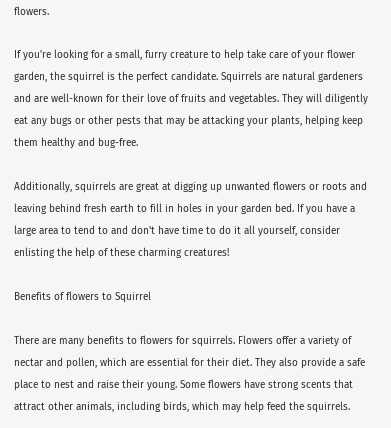flowers.

If you're looking for a small, furry creature to help take care of your flower garden, the squirrel is the perfect candidate. Squirrels are natural gardeners and are well-known for their love of fruits and vegetables. They will diligently eat any bugs or other pests that may be attacking your plants, helping keep them healthy and bug-free.

Additionally, squirrels are great at digging up unwanted flowers or roots and leaving behind fresh earth to fill in holes in your garden bed. If you have a large area to tend to and don't have time to do it all yourself, consider enlisting the help of these charming creatures!

Benefits of flowers to Squirrel

There are many benefits to flowers for squirrels. Flowers offer a variety of nectar and pollen, which are essential for their diet. They also provide a safe place to nest and raise their young. Some flowers have strong scents that attract other animals, including birds, which may help feed the squirrels.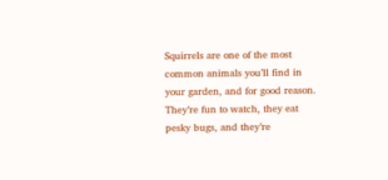Squirrels are one of the most common animals you’ll find in your garden, and for good reason. They’re fun to watch, they eat pesky bugs, and they’re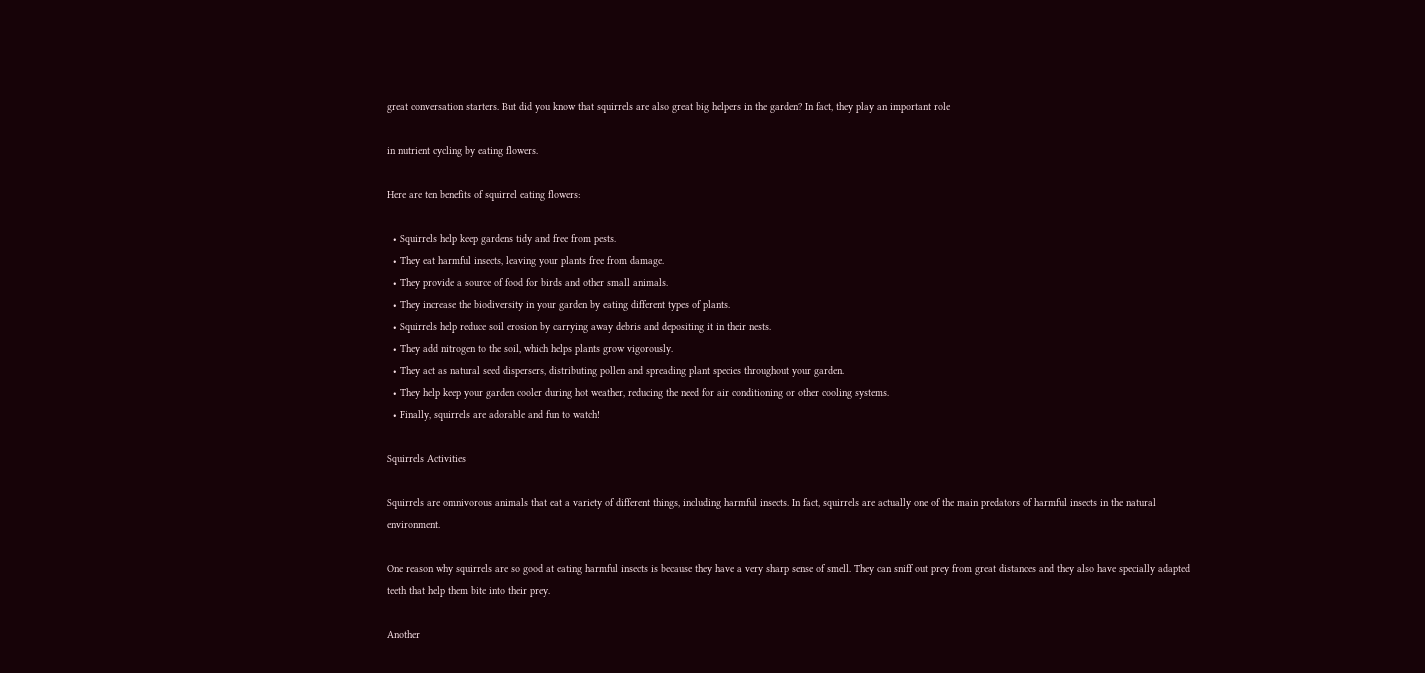great conversation starters. But did you know that squirrels are also great big helpers in the garden? In fact, they play an important role

in nutrient cycling by eating flowers.

Here are ten benefits of squirrel eating flowers:

  • Squirrels help keep gardens tidy and free from pests.
  • They eat harmful insects, leaving your plants free from damage.
  • They provide a source of food for birds and other small animals.
  • They increase the biodiversity in your garden by eating different types of plants.
  • Squirrels help reduce soil erosion by carrying away debris and depositing it in their nests.
  • They add nitrogen to the soil, which helps plants grow vigorously.
  • They act as natural seed dispersers, distributing pollen and spreading plant species throughout your garden.
  • They help keep your garden cooler during hot weather, reducing the need for air conditioning or other cooling systems.
  • Finally, squirrels are adorable and fun to watch!

Squirrels Activities

Squirrels are omnivorous animals that eat a variety of different things, including harmful insects. In fact, squirrels are actually one of the main predators of harmful insects in the natural environment.

One reason why squirrels are so good at eating harmful insects is because they have a very sharp sense of smell. They can sniff out prey from great distances and they also have specially adapted teeth that help them bite into their prey.

Another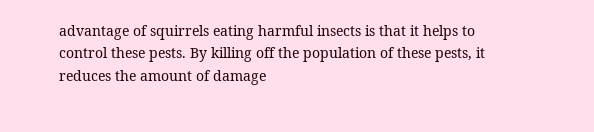advantage of squirrels eating harmful insects is that it helps to control these pests. By killing off the population of these pests, it reduces the amount of damage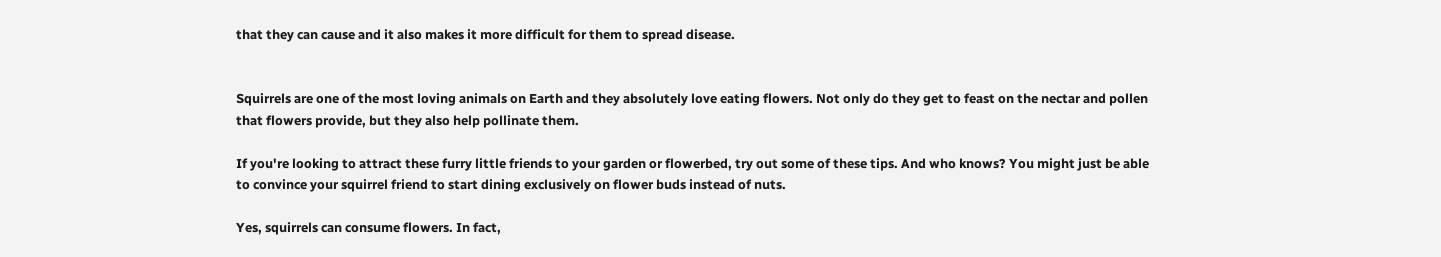that they can cause and it also makes it more difficult for them to spread disease.


Squirrels are one of the most loving animals on Earth and they absolutely love eating flowers. Not only do they get to feast on the nectar and pollen that flowers provide, but they also help pollinate them.

If you're looking to attract these furry little friends to your garden or flowerbed, try out some of these tips. And who knows? You might just be able to convince your squirrel friend to start dining exclusively on flower buds instead of nuts.

Yes, squirrels can consume flowers. In fact,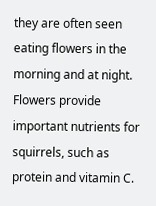they are often seen eating flowers in the morning and at night. Flowers provide important nutrients for squirrels, such as protein and vitamin C.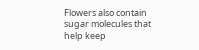Flowers also contain sugar molecules that help keep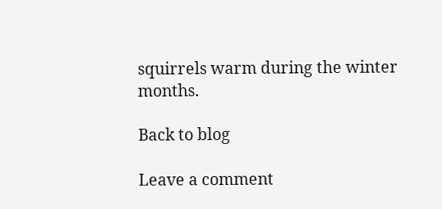squirrels warm during the winter months.

Back to blog

Leave a comment